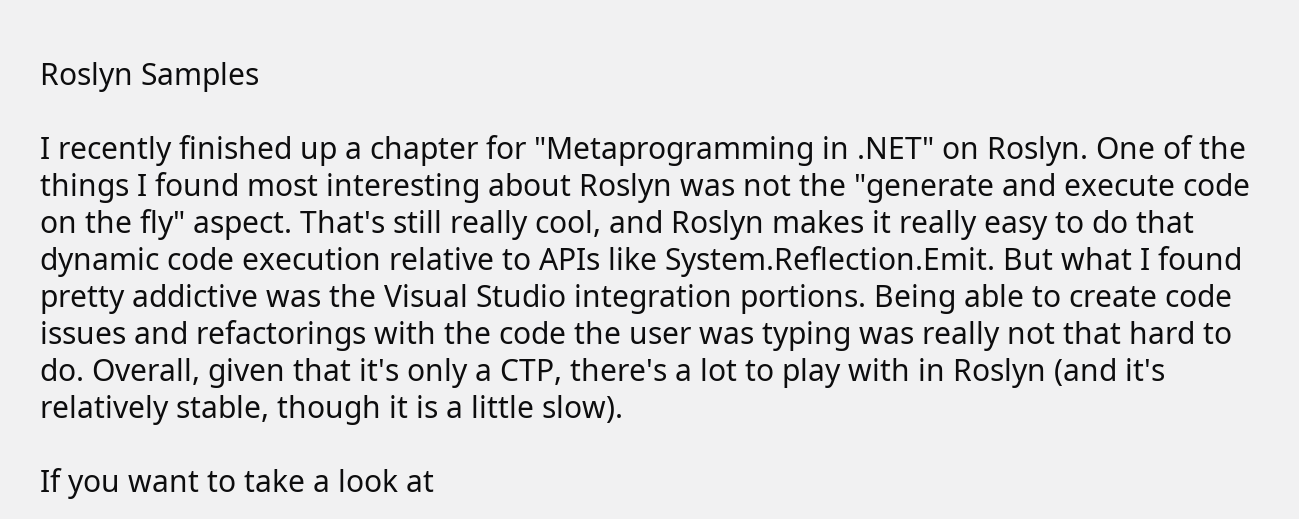Roslyn Samples

I recently finished up a chapter for "Metaprogramming in .NET" on Roslyn. One of the things I found most interesting about Roslyn was not the "generate and execute code on the fly" aspect. That's still really cool, and Roslyn makes it really easy to do that dynamic code execution relative to APIs like System.Reflection.Emit. But what I found pretty addictive was the Visual Studio integration portions. Being able to create code issues and refactorings with the code the user was typing was really not that hard to do. Overall, given that it's only a CTP, there's a lot to play with in Roslyn (and it's relatively stable, though it is a little slow).

If you want to take a look at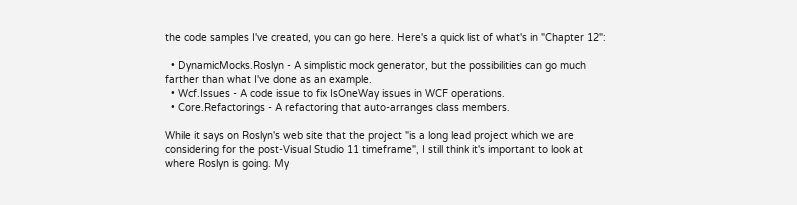the code samples I've created, you can go here. Here's a quick list of what's in "Chapter 12":

  • DynamicMocks.Roslyn - A simplistic mock generator, but the possibilities can go much farther than what I've done as an example.
  • Wcf.Issues - A code issue to fix IsOneWay issues in WCF operations.
  • Core.Refactorings - A refactoring that auto-arranges class members.

While it says on Roslyn's web site that the project "is a long lead project which we are considering for the post-Visual Studio 11 timeframe", I still think it's important to look at where Roslyn is going. My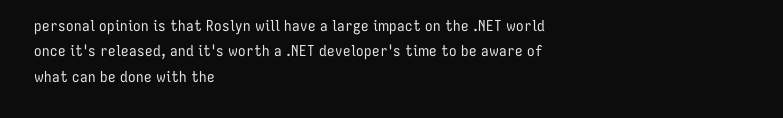personal opinion is that Roslyn will have a large impact on the .NET world once it's released, and it's worth a .NET developer's time to be aware of what can be done with the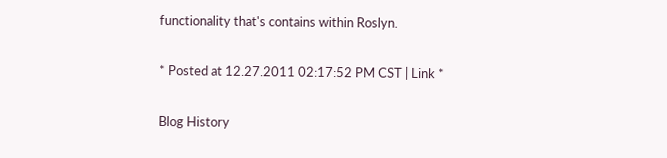functionality that's contains within Roslyn.

* Posted at 12.27.2011 02:17:52 PM CST | Link *

Blog History